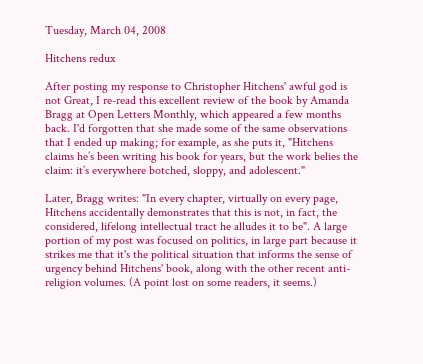Tuesday, March 04, 2008

Hitchens redux

After posting my response to Christopher Hitchens' awful god is not Great, I re-read this excellent review of the book by Amanda Bragg at Open Letters Monthly, which appeared a few months back. I'd forgotten that she made some of the same observations that I ended up making; for example, as she puts it, "Hitchens claims he’s been writing his book for years, but the work belies the claim: it’s everywhere botched, sloppy, and adolescent."

Later, Bragg writes: "In every chapter, virtually on every page, Hitchens accidentally demonstrates that this is not, in fact, the considered, lifelong intellectual tract he alludes it to be". A large portion of my post was focused on politics, in large part because it strikes me that it's the political situation that informs the sense of urgency behind Hitchens' book, along with the other recent anti-religion volumes. (A point lost on some readers, it seems.)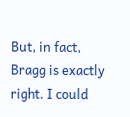But, in fact, Bragg is exactly right. I could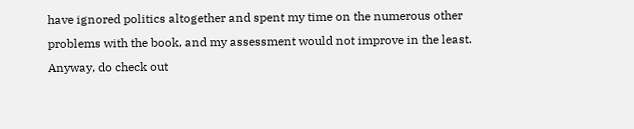have ignored politics altogether and spent my time on the numerous other problems with the book, and my assessment would not improve in the least. Anyway, do check out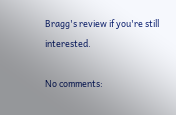Bragg's review if you're still interested.

No comments: